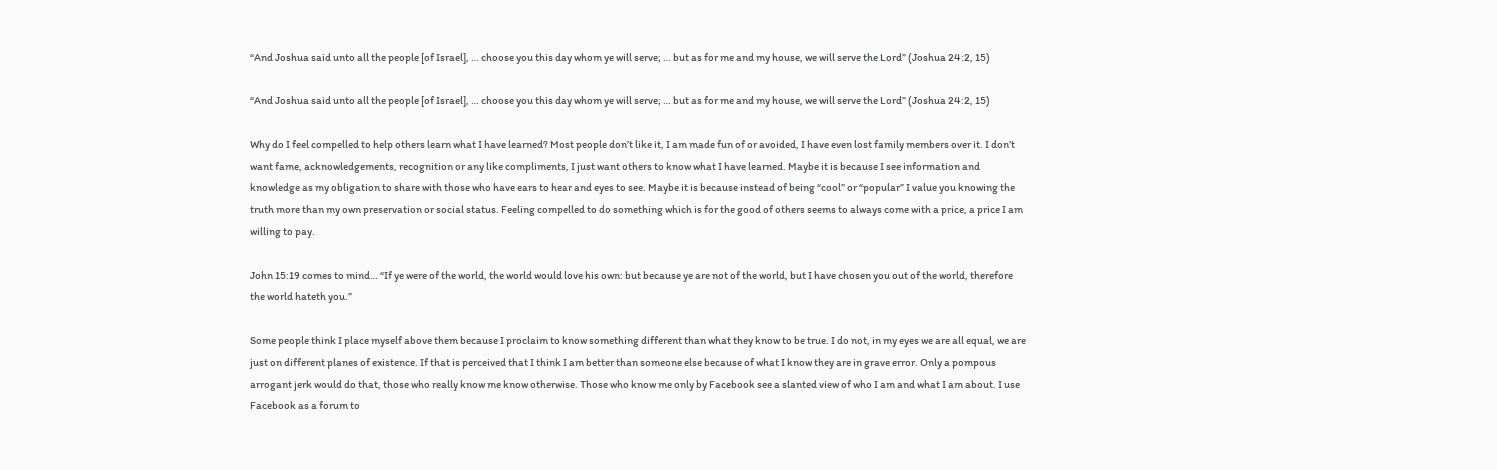“And Joshua said unto all the people [of Israel], … choose you this day whom ye will serve; … but as for me and my house, we will serve the Lord” (Joshua 24:2, 15)

“And Joshua said unto all the people [of Israel], … choose you this day whom ye will serve; … but as for me and my house, we will serve the Lord” (Joshua 24:2, 15)

Why do I feel compelled to help others learn what I have learned? Most people don’t like it, I am made fun of or avoided, I have even lost family members over it. I don’t want fame, acknowledgements, recognition or any like compliments, I just want others to know what I have learned. Maybe it is because I see information and knowledge as my obligation to share with those who have ears to hear and eyes to see. Maybe it is because instead of being “cool” or “popular” I value you knowing the truth more than my own preservation or social status. Feeling compelled to do something which is for the good of others seems to always come with a price, a price I am willing to pay.

John 15:19 comes to mind… “If ye were of the world, the world would love his own: but because ye are not of the world, but I have chosen you out of the world, therefore the world hateth you.”

Some people think I place myself above them because I proclaim to know something different than what they know to be true. I do not, in my eyes we are all equal, we are just on different planes of existence. If that is perceived that I think I am better than someone else because of what I know they are in grave error. Only a pompous arrogant jerk would do that, those who really know me know otherwise. Those who know me only by Facebook see a slanted view of who I am and what I am about. I use Facebook as a forum to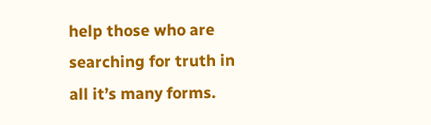help those who are searching for truth in all it’s many forms.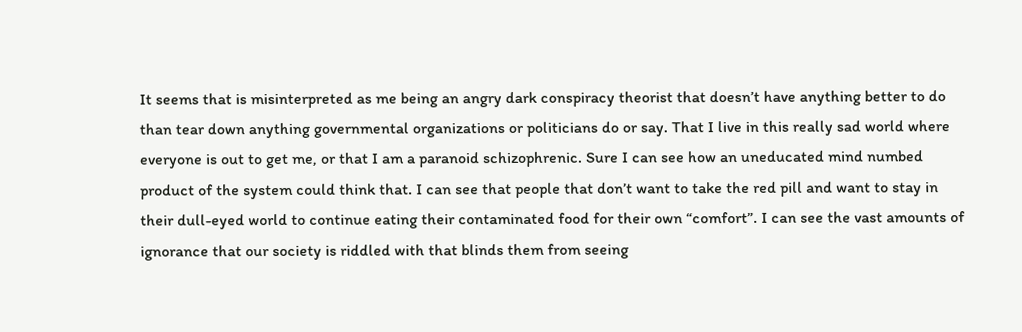It seems that is misinterpreted as me being an angry dark conspiracy theorist that doesn’t have anything better to do than tear down anything governmental organizations or politicians do or say. That I live in this really sad world where everyone is out to get me, or that I am a paranoid schizophrenic. Sure I can see how an uneducated mind numbed product of the system could think that. I can see that people that don’t want to take the red pill and want to stay in their dull-eyed world to continue eating their contaminated food for their own “comfort”. I can see the vast amounts of ignorance that our society is riddled with that blinds them from seeing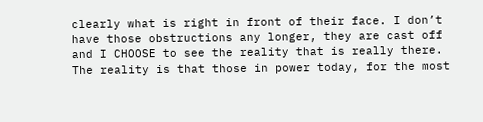clearly what is right in front of their face. I don’t have those obstructions any longer, they are cast off and I CHOOSE to see the reality that is really there. The reality is that those in power today, for the most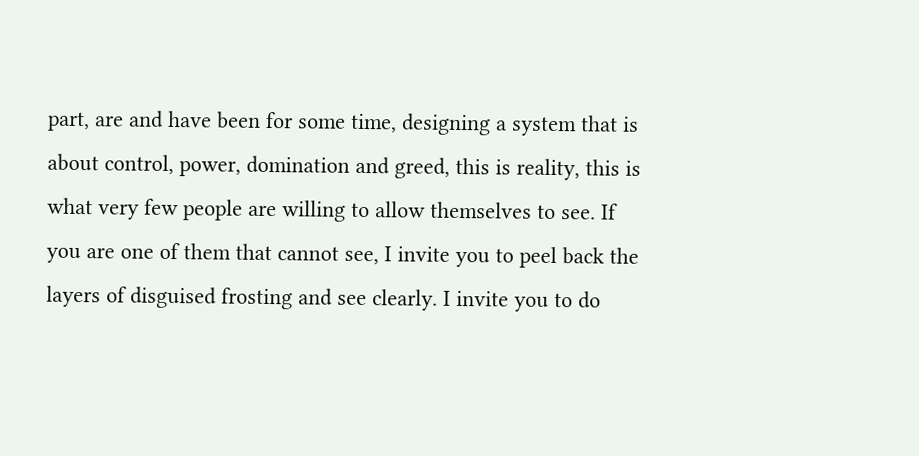part, are and have been for some time, designing a system that is about control, power, domination and greed, this is reality, this is what very few people are willing to allow themselves to see. If you are one of them that cannot see, I invite you to peel back the layers of disguised frosting and see clearly. I invite you to do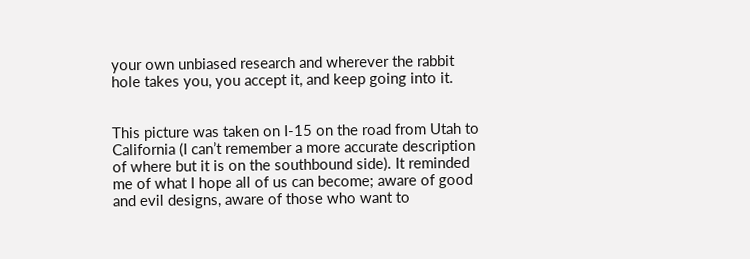your own unbiased research and wherever the rabbit hole takes you, you accept it, and keep going into it.


This picture was taken on I-15 on the road from Utah to California (I can’t remember a more accurate description of where but it is on the southbound side). It reminded me of what I hope all of us can become; aware of good and evil designs, aware of those who want to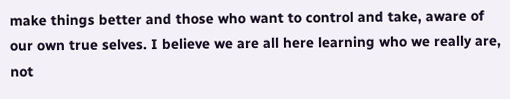make things better and those who want to control and take, aware of our own true selves. I believe we are all here learning who we really are, not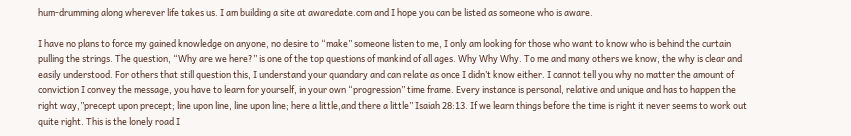hum-drumming along wherever life takes us. I am building a site at awaredate.com and I hope you can be listed as someone who is aware.

I have no plans to force my gained knowledge on anyone, no desire to “make” someone listen to me, I only am looking for those who want to know who is behind the curtain pulling the strings. The question, “Why are we here?” is one of the top questions of mankind of all ages. Why Why Why. To me and many others we know, the why is clear and easily understood. For others that still question this, I understand your quandary and can relate as once I didn’t know either. I cannot tell you why no matter the amount of conviction I convey the message, you have to learn for yourself, in your own “progression” time frame. Every instance is personal, relative and unique and has to happen the right way,”precept upon precept; line upon line, line upon line; here a little,and there a little” Isaiah 28:13. If we learn things before the time is right it never seems to work out quite right. This is the lonely road I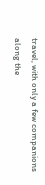travel, with only a few companions along the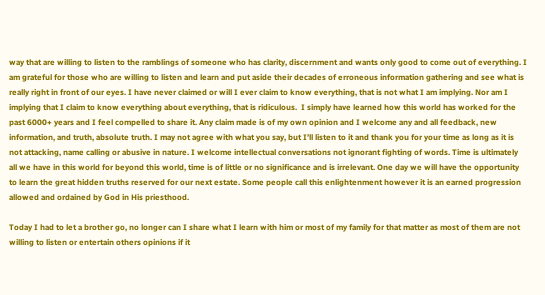way that are willing to listen to the ramblings of someone who has clarity, discernment and wants only good to come out of everything. I am grateful for those who are willing to listen and learn and put aside their decades of erroneous information gathering and see what is really right in front of our eyes. I have never claimed or will I ever claim to know everything, that is not what I am implying. Nor am I implying that I claim to know everything about everything, that is ridiculous.  I simply have learned how this world has worked for the past 6000+ years and I feel compelled to share it. Any claim made is of my own opinion and I welcome any and all feedback, new information, and truth, absolute truth. I may not agree with what you say, but I’ll listen to it and thank you for your time as long as it is not attacking, name calling or abusive in nature. I welcome intellectual conversations not ignorant fighting of words. Time is ultimately all we have in this world for beyond this world, time is of little or no significance and is irrelevant. One day we will have the opportunity to learn the great hidden truths reserved for our next estate. Some people call this enlightenment however it is an earned progression allowed and ordained by God in His priesthood.

Today I had to let a brother go, no longer can I share what I learn with him or most of my family for that matter as most of them are not willing to listen or entertain others opinions if it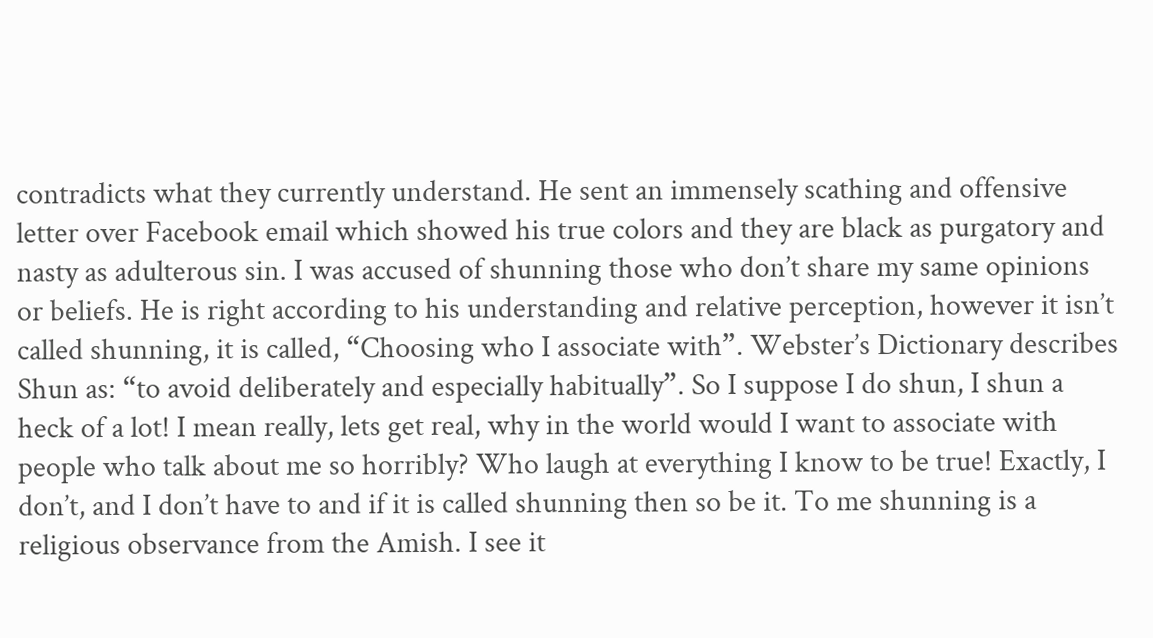contradicts what they currently understand. He sent an immensely scathing and offensive letter over Facebook email which showed his true colors and they are black as purgatory and nasty as adulterous sin. I was accused of shunning those who don’t share my same opinions or beliefs. He is right according to his understanding and relative perception, however it isn’t called shunning, it is called, “Choosing who I associate with”. Webster’s Dictionary describes Shun as: “to avoid deliberately and especially habitually”. So I suppose I do shun, I shun a heck of a lot! I mean really, lets get real, why in the world would I want to associate with people who talk about me so horribly? Who laugh at everything I know to be true! Exactly, I don’t, and I don’t have to and if it is called shunning then so be it. To me shunning is a religious observance from the Amish. I see it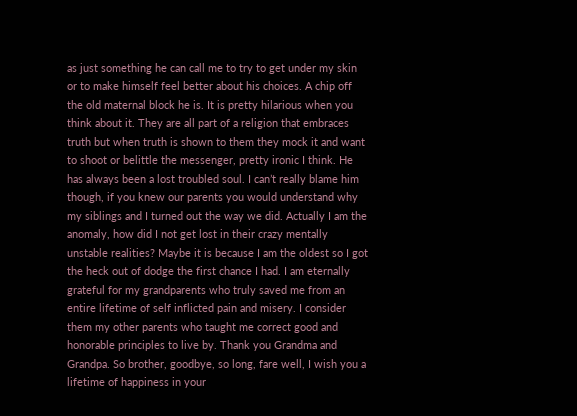as just something he can call me to try to get under my skin or to make himself feel better about his choices. A chip off the old maternal block he is. It is pretty hilarious when you think about it. They are all part of a religion that embraces truth but when truth is shown to them they mock it and want to shoot or belittle the messenger, pretty ironic I think. He has always been a lost troubled soul. I can’t really blame him though, if you knew our parents you would understand why  my siblings and I turned out the way we did. Actually I am the anomaly, how did I not get lost in their crazy mentally unstable realities? Maybe it is because I am the oldest so I got the heck out of dodge the first chance I had. I am eternally grateful for my grandparents who truly saved me from an entire lifetime of self inflicted pain and misery. I consider them my other parents who taught me correct good and honorable principles to live by. Thank you Grandma and Grandpa. So brother, goodbye, so long, fare well, I wish you a lifetime of happiness in your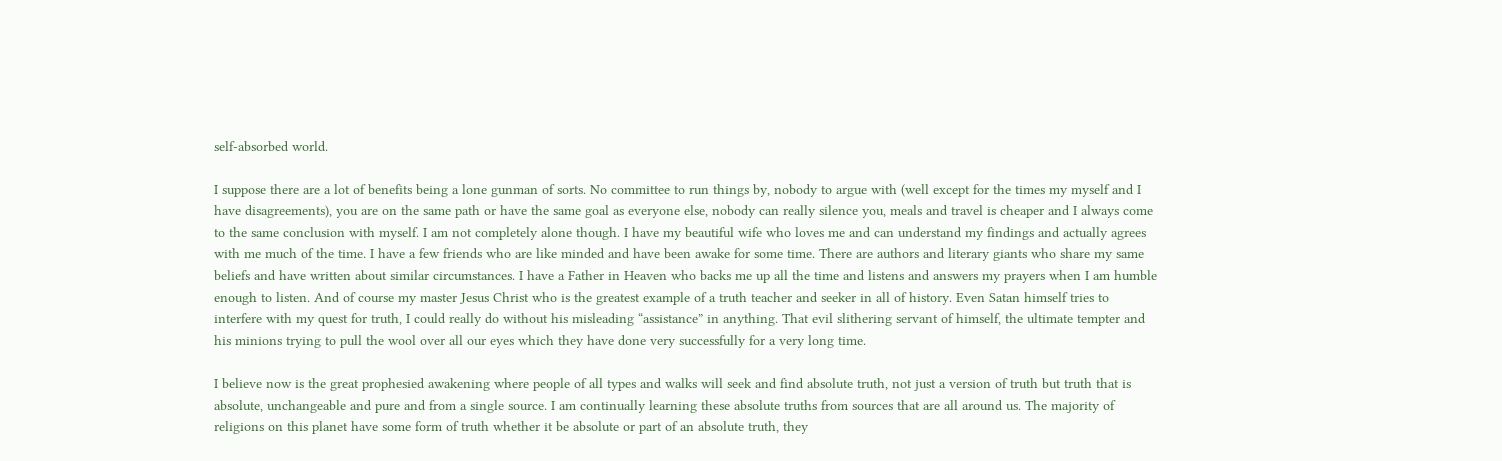self-absorbed world.

I suppose there are a lot of benefits being a lone gunman of sorts. No committee to run things by, nobody to argue with (well except for the times my myself and I have disagreements), you are on the same path or have the same goal as everyone else, nobody can really silence you, meals and travel is cheaper and I always come to the same conclusion with myself. I am not completely alone though. I have my beautiful wife who loves me and can understand my findings and actually agrees with me much of the time. I have a few friends who are like minded and have been awake for some time. There are authors and literary giants who share my same beliefs and have written about similar circumstances. I have a Father in Heaven who backs me up all the time and listens and answers my prayers when I am humble enough to listen. And of course my master Jesus Christ who is the greatest example of a truth teacher and seeker in all of history. Even Satan himself tries to interfere with my quest for truth, I could really do without his misleading “assistance” in anything. That evil slithering servant of himself, the ultimate tempter and his minions trying to pull the wool over all our eyes which they have done very successfully for a very long time.

I believe now is the great prophesied awakening where people of all types and walks will seek and find absolute truth, not just a version of truth but truth that is absolute, unchangeable and pure and from a single source. I am continually learning these absolute truths from sources that are all around us. The majority of religions on this planet have some form of truth whether it be absolute or part of an absolute truth, they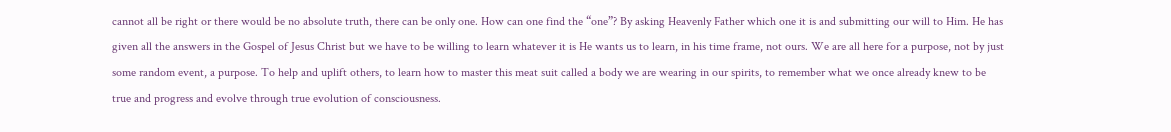cannot all be right or there would be no absolute truth, there can be only one. How can one find the “one”? By asking Heavenly Father which one it is and submitting our will to Him. He has given all the answers in the Gospel of Jesus Christ but we have to be willing to learn whatever it is He wants us to learn, in his time frame, not ours. We are all here for a purpose, not by just some random event, a purpose. To help and uplift others, to learn how to master this meat suit called a body we are wearing in our spirits, to remember what we once already knew to be true and progress and evolve through true evolution of consciousness.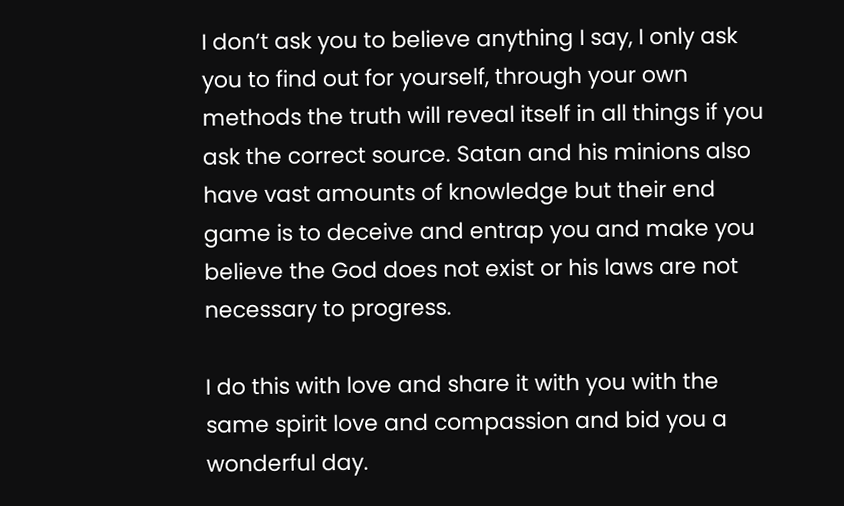I don’t ask you to believe anything I say, I only ask you to find out for yourself, through your own methods the truth will reveal itself in all things if you ask the correct source. Satan and his minions also have vast amounts of knowledge but their end game is to deceive and entrap you and make you believe the God does not exist or his laws are not necessary to progress.

I do this with love and share it with you with the same spirit love and compassion and bid you a wonderful day.